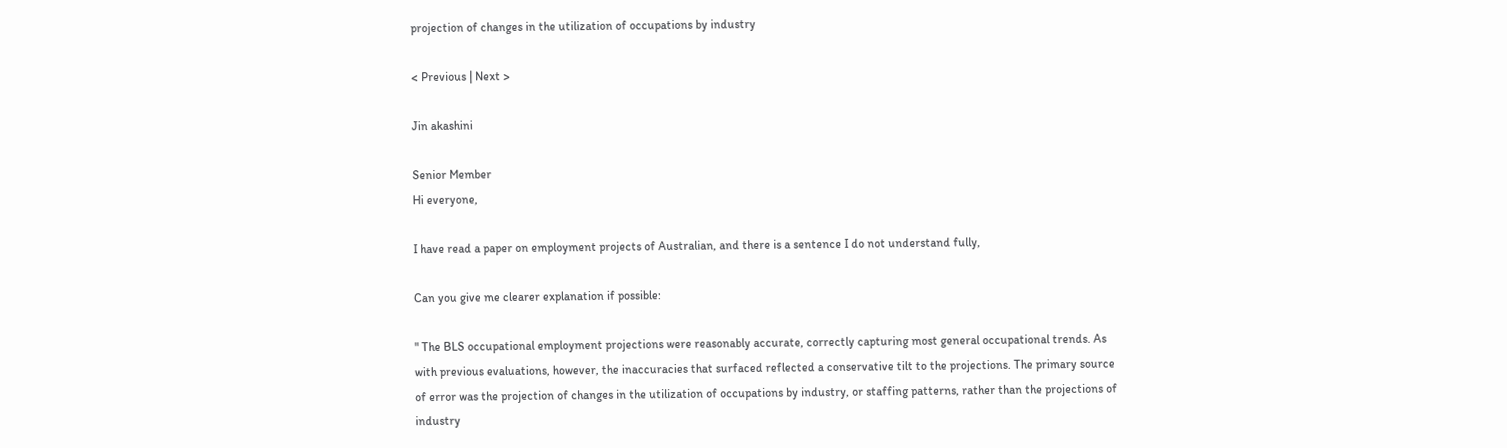projection of changes in the utilization of occupations by industry

< Previous | Next >

Jin akashini

Senior Member
Hi everyone,

I have read a paper on employment projects of Australian, and there is a sentence I do not understand fully,

Can you give me clearer explanation if possible:

" The BLS occupational employment projections were reasonably accurate, correctly capturing most general occupational trends. As with previous evaluations, however, the inaccuracies that surfaced reflected a conservative tilt to the projections. The primary source of error was the projection of changes in the utilization of occupations by industry, or staffing patterns, rather than the projections of industry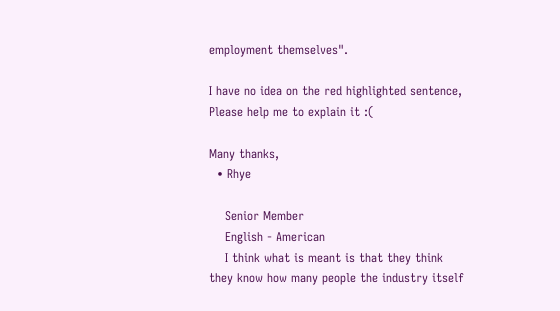employment themselves".

I have no idea on the red highlighted sentence, Please help me to explain it :(

Many thanks,
  • Rhye

    Senior Member
    English - American
    I think what is meant is that they think they know how many people the industry itself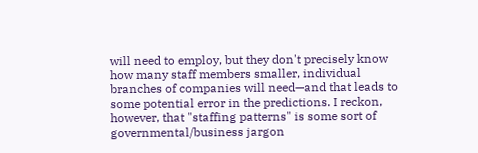will need to employ, but they don't precisely know how many staff members smaller, individual branches of companies will need—and that leads to some potential error in the predictions. I reckon, however, that "staffing patterns" is some sort of governmental/business jargon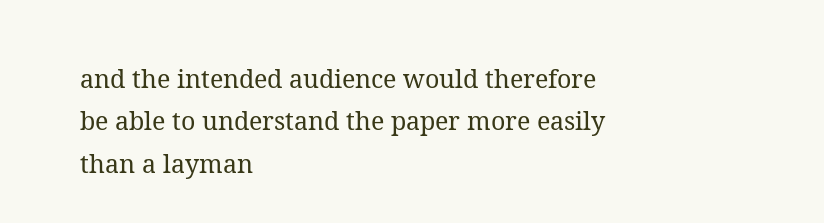and the intended audience would therefore be able to understand the paper more easily than a layman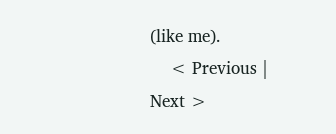(like me).
    < Previous | Next >